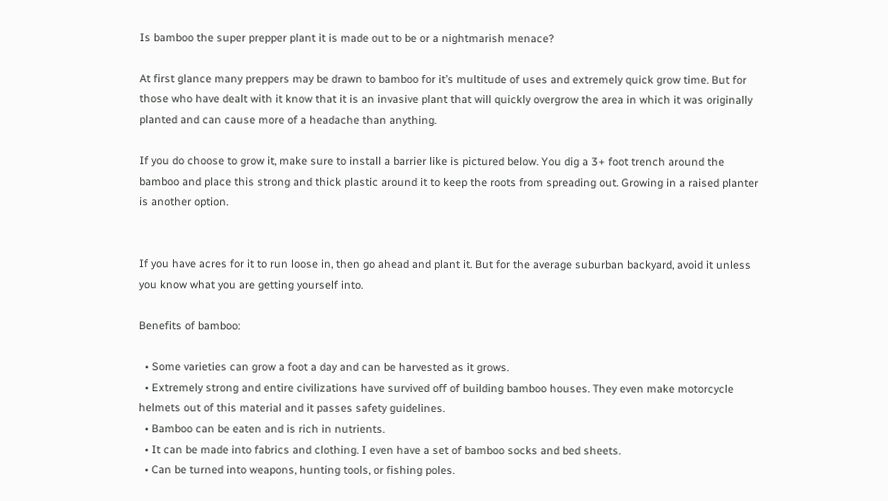Is bamboo the super prepper plant it is made out to be or a nightmarish menace?

At first glance many preppers may be drawn to bamboo for it’s multitude of uses and extremely quick grow time. But for those who have dealt with it know that it is an invasive plant that will quickly overgrow the area in which it was originally planted and can cause more of a headache than anything.

If you do choose to grow it, make sure to install a barrier like is pictured below. You dig a 3+ foot trench around the bamboo and place this strong and thick plastic around it to keep the roots from spreading out. Growing in a raised planter is another option.


If you have acres for it to run loose in, then go ahead and plant it. But for the average suburban backyard, avoid it unless you know what you are getting yourself into.

Benefits of bamboo:

  • Some varieties can grow a foot a day and can be harvested as it grows.
  • Extremely strong and entire civilizations have survived off of building bamboo houses. They even make motorcycle helmets out of this material and it passes safety guidelines.
  • Bamboo can be eaten and is rich in nutrients.
  • It can be made into fabrics and clothing. I even have a set of bamboo socks and bed sheets.
  • Can be turned into weapons, hunting tools, or fishing poles.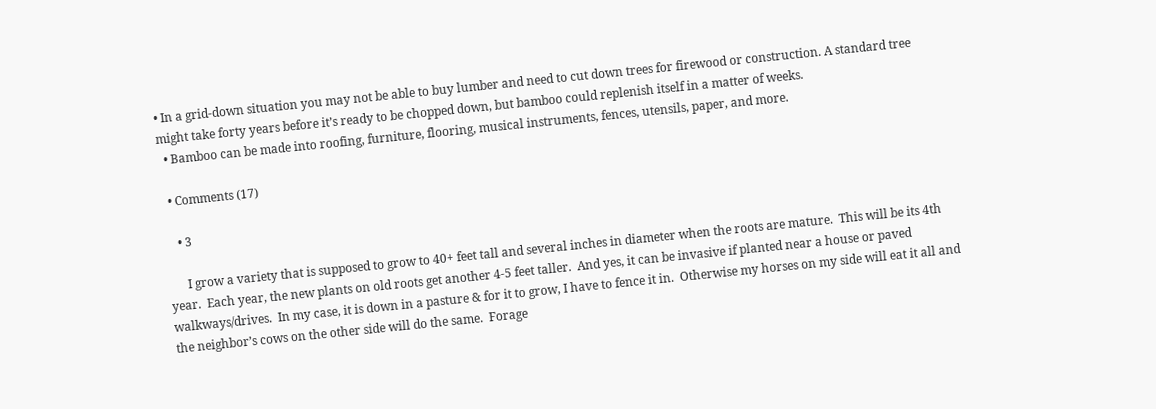• In a grid-down situation you may not be able to buy lumber and need to cut down trees for firewood or construction. A standard tree might take forty years before it’s ready to be chopped down, but bamboo could replenish itself in a matter of weeks.
  • Bamboo can be made into roofing, furniture, flooring, musical instruments, fences, utensils, paper, and more.

  • Comments (17)

    • 3

      I grow a variety that is supposed to grow to 40+ feet tall and several inches in diameter when the roots are mature.  This will be its 4th year.  Each year, the new plants on old roots get another 4-5 feet taller.  And yes, it can be invasive if planted near a house or paved walkways/drives.  In my case, it is down in a pasture & for it to grow, I have to fence it in.  Otherwise my horses on my side will eat it all and the neighbor’s cows on the other side will do the same.  Forage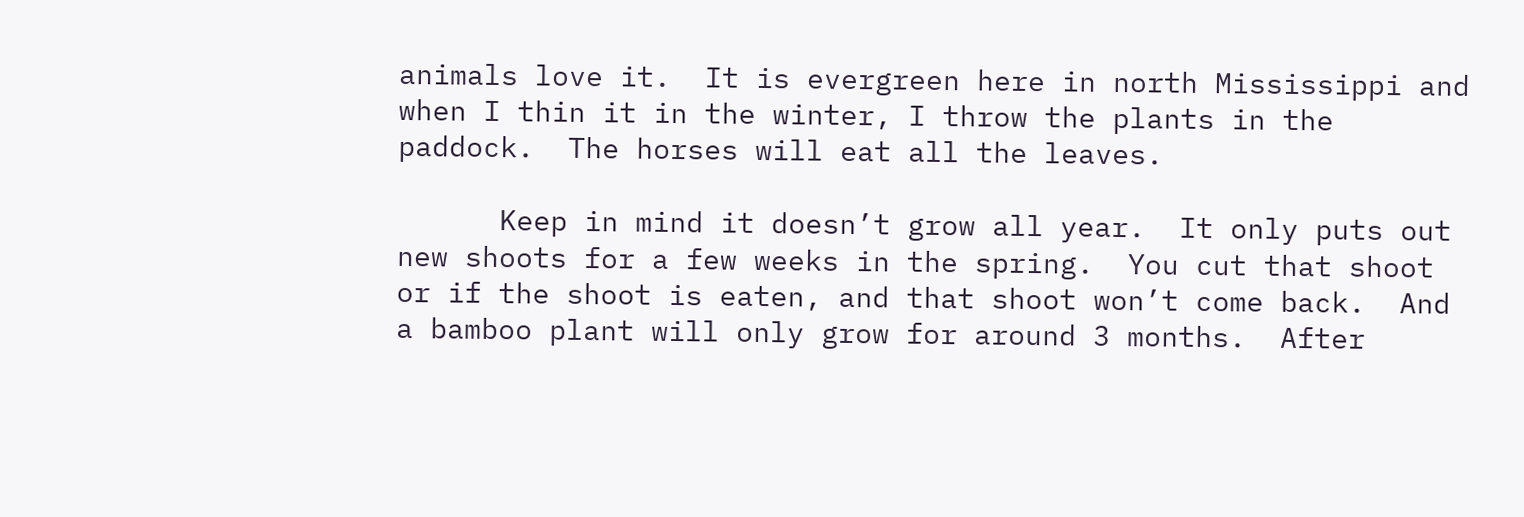animals love it.  It is evergreen here in north Mississippi and when I thin it in the winter, I throw the plants in the paddock.  The horses will eat all the leaves.

      Keep in mind it doesn’t grow all year.  It only puts out new shoots for a few weeks in the spring.  You cut that shoot or if the shoot is eaten, and that shoot won’t come back.  And a bamboo plant will only grow for around 3 months.  After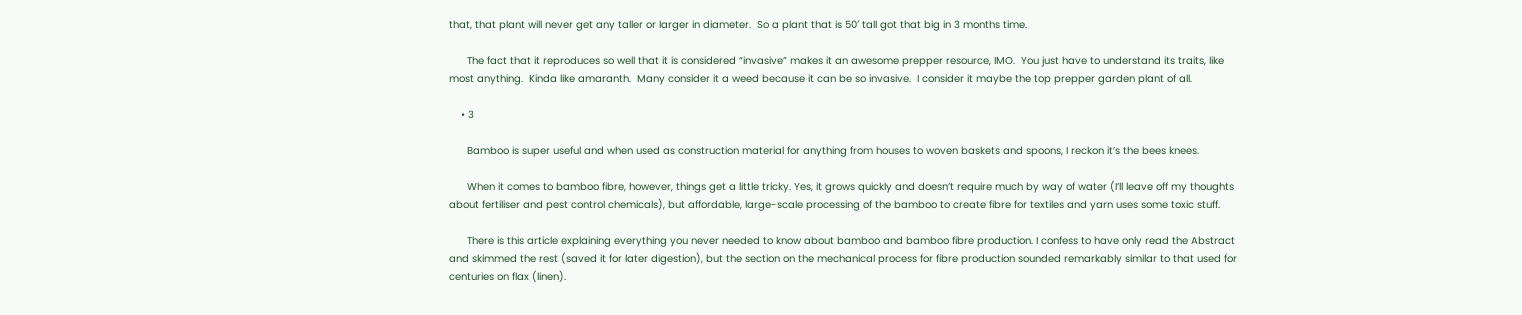that, that plant will never get any taller or larger in diameter.  So a plant that is 50′ tall got that big in 3 months time.

      The fact that it reproduces so well that it is considered “invasive” makes it an awesome prepper resource, IMO.  You just have to understand its traits, like most anything.  Kinda like amaranth.  Many consider it a weed because it can be so invasive.  I consider it maybe the top prepper garden plant of all.

    • 3

      Bamboo is super useful and when used as construction material for anything from houses to woven baskets and spoons, I reckon it’s the bees knees.

      When it comes to bamboo fibre, however, things get a little tricky. Yes, it grows quickly and doesn’t require much by way of water (I’ll leave off my thoughts about fertiliser and pest control chemicals), but affordable, large-scale processing of the bamboo to create fibre for textiles and yarn uses some toxic stuff.

      There is this article explaining everything you never needed to know about bamboo and bamboo fibre production. I confess to have only read the Abstract and skimmed the rest (saved it for later digestion), but the section on the mechanical process for fibre production sounded remarkably similar to that used for centuries on flax (linen).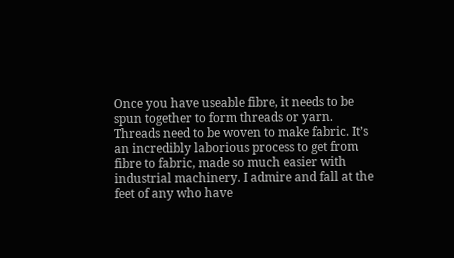Once you have useable fibre, it needs to be spun together to form threads or yarn. Threads need to be woven to make fabric. It’s an incredibly laborious process to get from fibre to fabric, made so much easier with industrial machinery. I admire and fall at the feet of any who have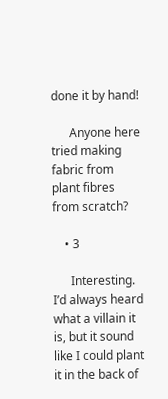done it by hand!

      Anyone here tried making fabric from plant fibres from scratch?

    • 3

      Interesting. I’d always heard what a villain it is, but it sound like I could plant it in the back of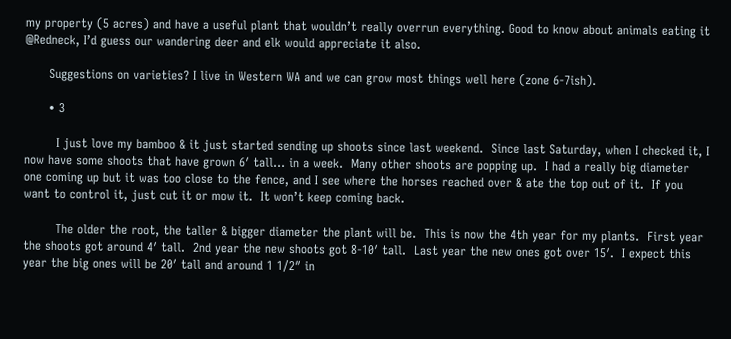my property (5 acres) and have a useful plant that wouldn’t really overrun everything. Good to know about animals eating it @Redneck, I’d guess our wandering deer and elk would appreciate it also.

      Suggestions on varieties? I live in Western WA and we can grow most things well here (zone 6-7ish).

      • 3

        I just love my bamboo & it just started sending up shoots since last weekend.  Since last Saturday, when I checked it, I now have some shoots that have grown 6′ tall… in a week.  Many other shoots are popping up.  I had a really big diameter one coming up but it was too close to the fence, and I see where the horses reached over & ate the top out of it.  If you want to control it, just cut it or mow it.  It won’t keep coming back.

        The older the root, the taller & bigger diameter the plant will be.  This is now the 4th year for my plants.  First year the shoots got around 4′ tall.  2nd year the new shoots got 8-10′ tall.  Last year the new ones got over 15′.  I expect this year the big ones will be 20′ tall and around 1 1/2″ in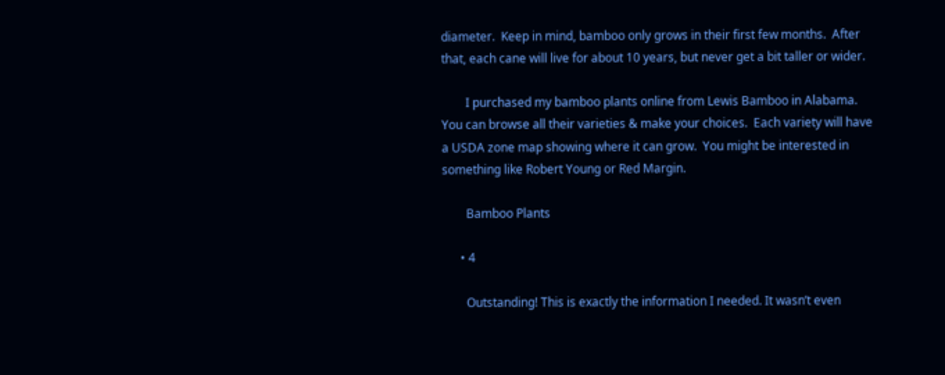diameter.  Keep in mind, bamboo only grows in their first few months.  After that, each cane will live for about 10 years, but never get a bit taller or wider.

        I purchased my bamboo plants online from Lewis Bamboo in Alabama.  You can browse all their varieties & make your choices.  Each variety will have a USDA zone map showing where it can grow.  You might be interested in something like Robert Young or Red Margin.

        Bamboo Plants

      • 4

        Outstanding! This is exactly the information I needed. It wasn’t even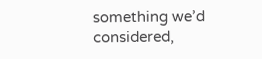something we’d considered,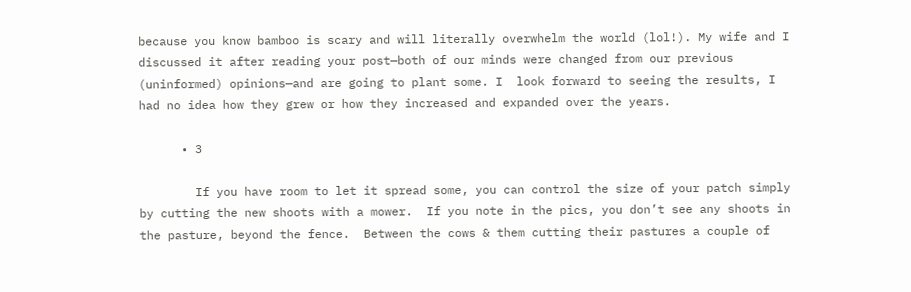because you know bamboo is scary and will literally overwhelm the world (lol!). My wife and I discussed it after reading your post—both of our minds were changed from our previous (uninformed) opinions—and are going to plant some. I  look forward to seeing the results, I had no idea how they grew or how they increased and expanded over the years.

      • 3

        If you have room to let it spread some, you can control the size of your patch simply by cutting the new shoots with a mower.  If you note in the pics, you don’t see any shoots in the pasture, beyond the fence.  Between the cows & them cutting their pastures a couple of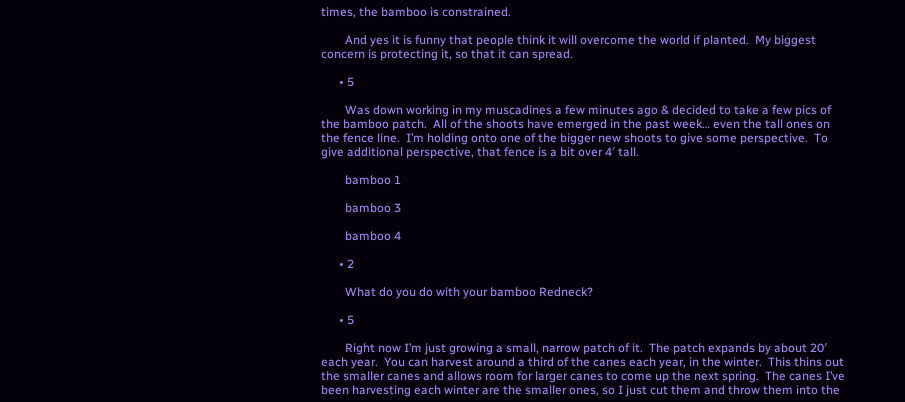times, the bamboo is constrained.

        And yes it is funny that people think it will overcome the world if planted.  My biggest concern is protecting it, so that it can spread.

      • 5

        Was down working in my muscadines a few minutes ago & decided to take a few pics of the bamboo patch.  All of the shoots have emerged in the past week… even the tall ones on the fence line.  I’m holding onto one of the bigger new shoots to give some perspective.  To give additional perspective, that fence is a bit over 4′ tall.

        bamboo 1

        bamboo 3

        bamboo 4

      • 2

        What do you do with your bamboo Redneck?

      • 5

        Right now I’m just growing a small, narrow patch of it.  The patch expands by about 20′ each year.  You can harvest around a third of the canes each year, in the winter.  This thins out the smaller canes and allows room for larger canes to come up the next spring.  The canes I’ve been harvesting each winter are the smaller ones, so I just cut them and throw them into the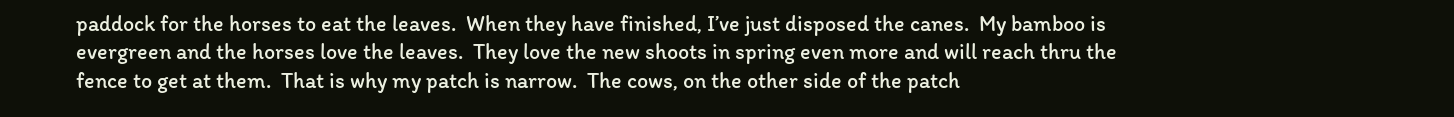paddock for the horses to eat the leaves.  When they have finished, I’ve just disposed the canes.  My bamboo is evergreen and the horses love the leaves.  They love the new shoots in spring even more and will reach thru the fence to get at them.  That is why my patch is narrow.  The cows, on the other side of the patch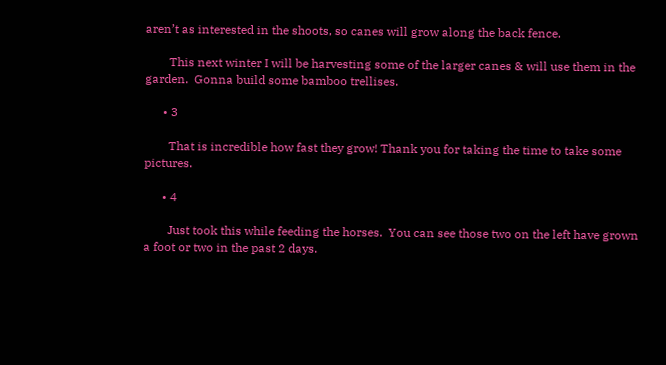aren’t as interested in the shoots, so canes will grow along the back fence.

        This next winter I will be harvesting some of the larger canes & will use them in the garden.  Gonna build some bamboo trellises.

      • 3

        That is incredible how fast they grow! Thank you for taking the time to take some pictures.

      • 4

        Just took this while feeding the horses.  You can see those two on the left have grown a foot or two in the past 2 days.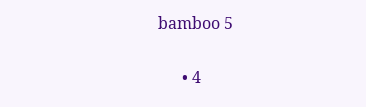bamboo 5

      • 4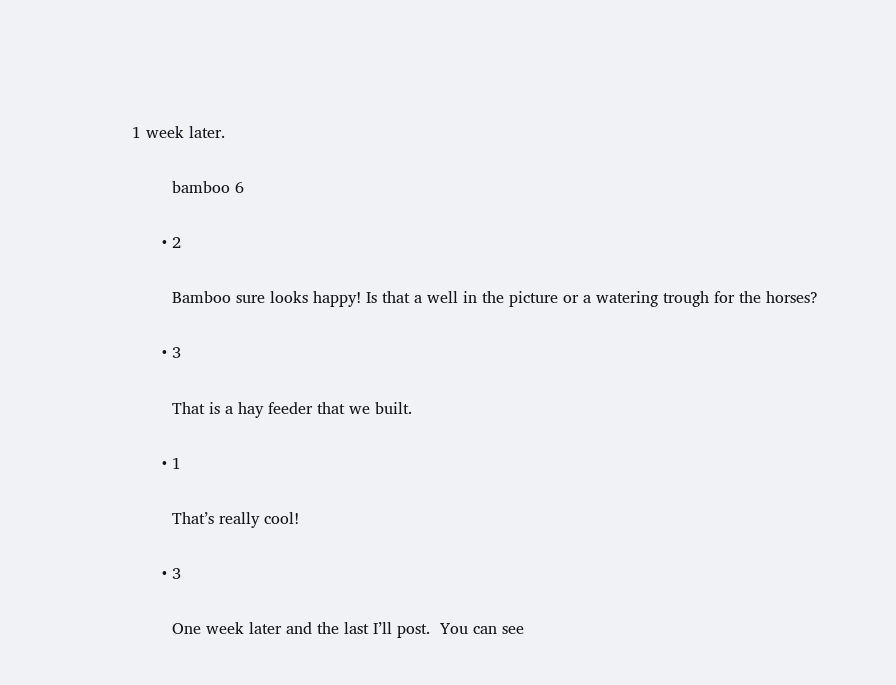1 week later.

        bamboo 6

      • 2

        Bamboo sure looks happy! Is that a well in the picture or a watering trough for the horses?

      • 3

        That is a hay feeder that we built.

      • 1

        That’s really cool!

      • 3

        One week later and the last I’ll post.  You can see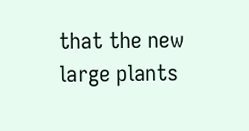that the new large plants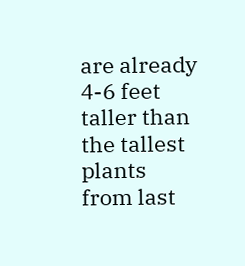are already 4-6 feet taller than the tallest plants from last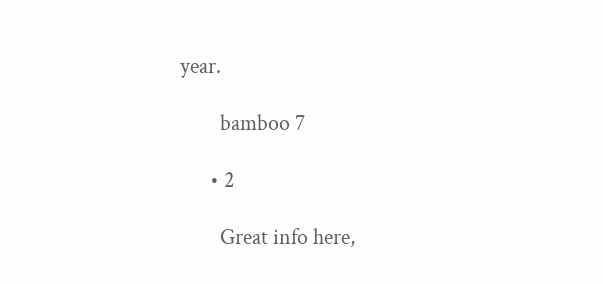year.

        bamboo 7

      • 2

        Great info here,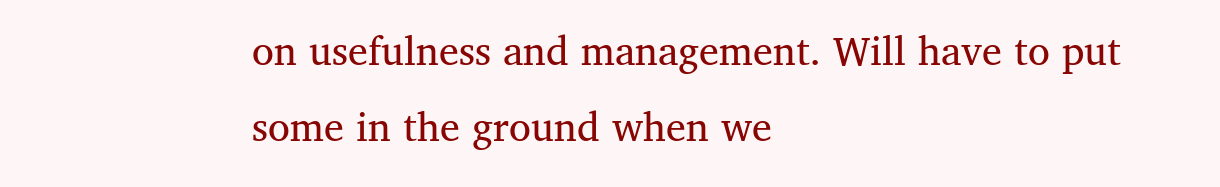on usefulness and management. Will have to put some in the ground when we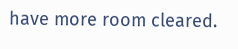have more room cleared.